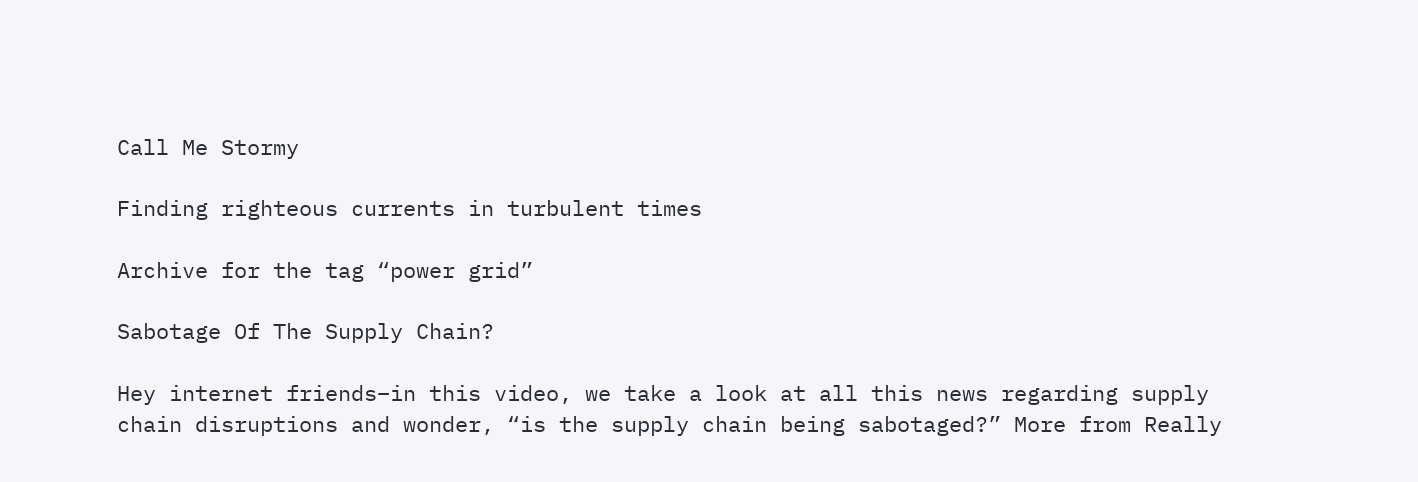Call Me Stormy

Finding righteous currents in turbulent times

Archive for the tag “power grid”

Sabotage Of The Supply Chain?

Hey internet friends–in this video, we take a look at all this news regarding supply chain disruptions and wonder, “is the supply chain being sabotaged?” More from Really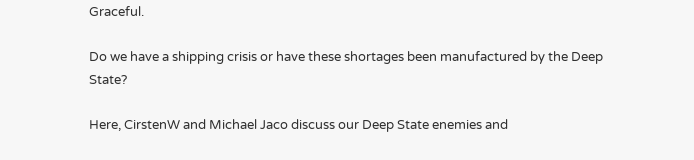Graceful.

Do we have a shipping crisis or have these shortages been manufactured by the Deep State?

Here, CirstenW and Michael Jaco discuss our Deep State enemies and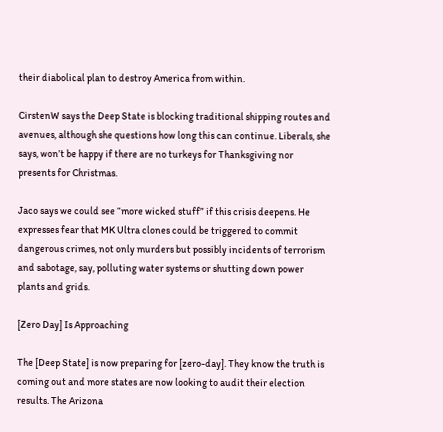their diabolical plan to destroy America from within.

CirstenW says the Deep State is blocking traditional shipping routes and avenues, although she questions how long this can continue. Liberals, she says, won’t be happy if there are no turkeys for Thanksgiving nor presents for Christmas.

Jaco says we could see “more wicked stuff” if this crisis deepens. He expresses fear that MK Ultra clones could be triggered to commit dangerous crimes, not only murders but possibly incidents of terrorism and sabotage, say, polluting water systems or shutting down power plants and grids.

[Zero Day] Is Approaching

The [Deep State] is now preparing for [zero-day]. They know the truth is coming out and more states are now looking to audit their election results. The Arizona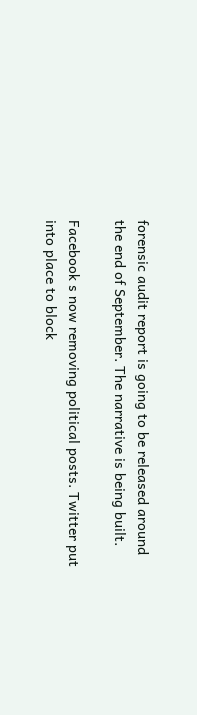forensic audit report is going to be released around the end of September. The narrative is being built.

Facebook s now removing political posts. Twitter put into place to block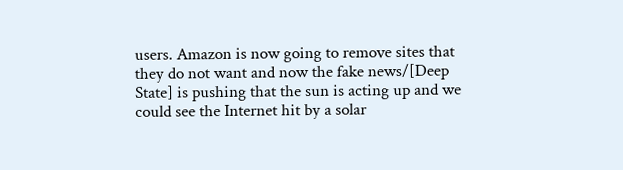users. Amazon is now going to remove sites that they do not want and now the fake news/[Deep State] is pushing that the sun is acting up and we could see the Internet hit by a solar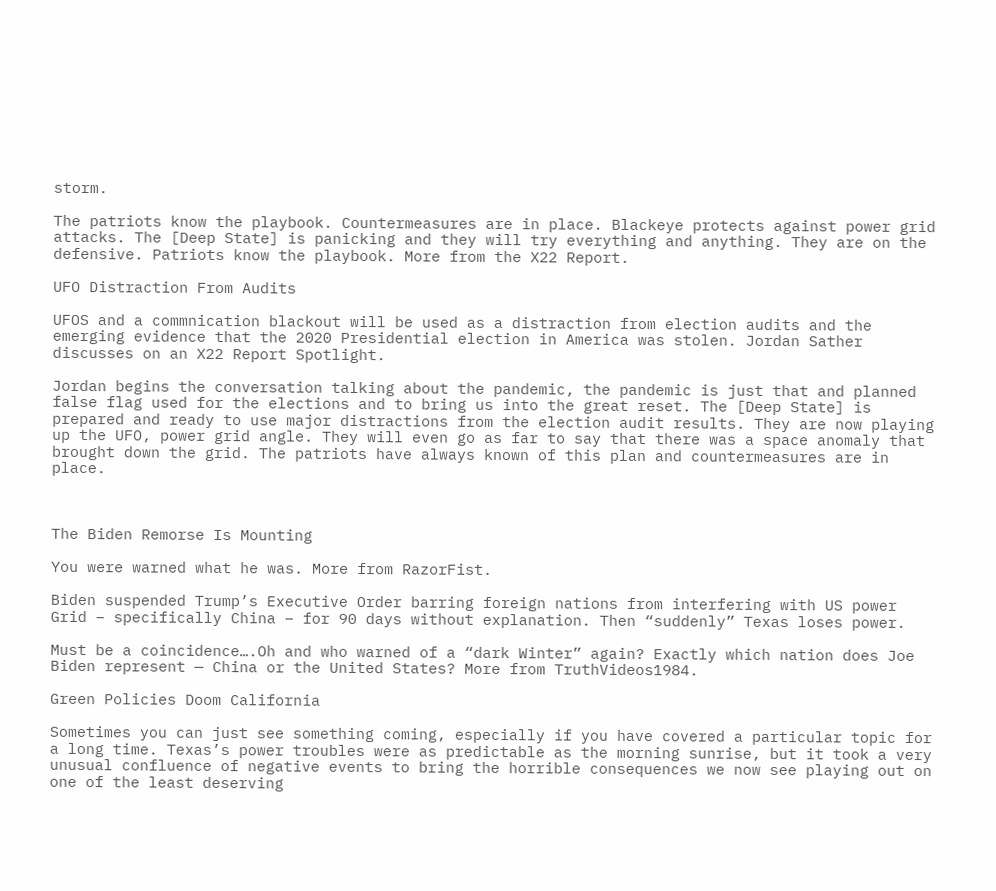storm.

The patriots know the playbook. Countermeasures are in place. Blackeye protects against power grid attacks. The [Deep State] is panicking and they will try everything and anything. They are on the defensive. Patriots know the playbook. More from the X22 Report.

UFO Distraction From Audits

UFOS and a commnication blackout will be used as a distraction from election audits and the emerging evidence that the 2020 Presidential election in America was stolen. Jordan Sather discusses on an X22 Report Spotlight.

Jordan begins the conversation talking about the pandemic, the pandemic is just that and planned false flag used for the elections and to bring us into the great reset. The [Deep State] is prepared and ready to use major distractions from the election audit results. They are now playing up the UFO, power grid angle. They will even go as far to say that there was a space anomaly that brought down the grid. The patriots have always known of this plan and countermeasures are in place.



The Biden Remorse Is Mounting

You were warned what he was. More from RazorFist.

Biden suspended Trump’s Executive Order barring foreign nations from interfering with US power Grid – specifically China – for 90 days without explanation. Then “suddenly” Texas loses power.

Must be a coincidence….Oh and who warned of a “dark Winter” again? Exactly which nation does Joe Biden represent — China or the United States? More from TruthVideos1984.

Green Policies Doom California

Sometimes you can just see something coming, especially if you have covered a particular topic for a long time. Texas’s power troubles were as predictable as the morning sunrise, but it took a very unusual confluence of negative events to bring the horrible consequences we now see playing out on one of the least deserving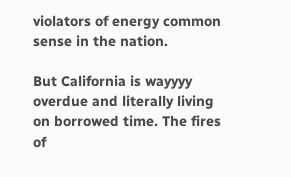violators of energy common sense in the nation.

But California is wayyyy overdue and literally living on borrowed time. The fires of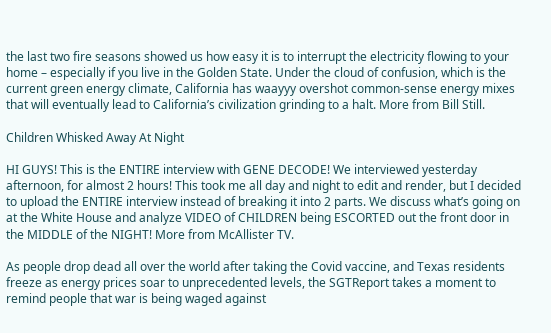the last two fire seasons showed us how easy it is to interrupt the electricity flowing to your home – especially if you live in the Golden State. Under the cloud of confusion, which is the current green energy climate, California has waayyy overshot common-sense energy mixes that will eventually lead to California’s civilization grinding to a halt. More from Bill Still.

Children Whisked Away At Night

HI GUYS! This is the ENTIRE interview with GENE DECODE! We interviewed yesterday afternoon, for almost 2 hours! This took me all day and night to edit and render, but I decided to upload the ENTIRE interview instead of breaking it into 2 parts. We discuss what’s going on at the White House and analyze VIDEO of CHILDREN being ESCORTED out the front door in the MIDDLE of the NIGHT! More from McAllister TV.

As people drop dead all over the world after taking the Covid vaccine, and Texas residents freeze as energy prices soar to unprecedented levels, the SGTReport takes a moment to remind people that war is being waged against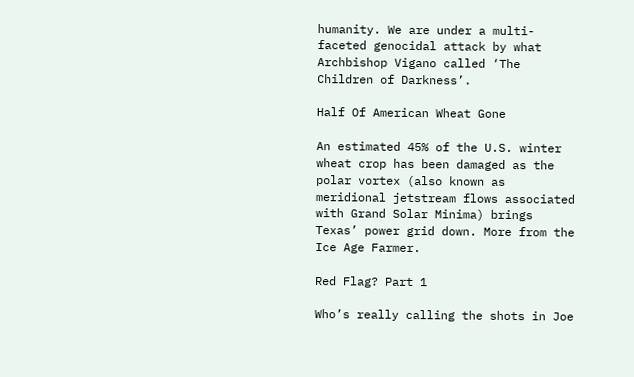humanity. We are under a multi-faceted genocidal attack by what Archbishop Vigano called ‘The Children of Darkness’.

Half Of American Wheat Gone

An estimated 45% of the U.S. winter wheat crop has been damaged as the polar vortex (also known as meridional jetstream flows associated with Grand Solar Minima) brings Texas’ power grid down. More from the Ice Age Farmer.

Red Flag? Part 1

Who’s really calling the shots in Joe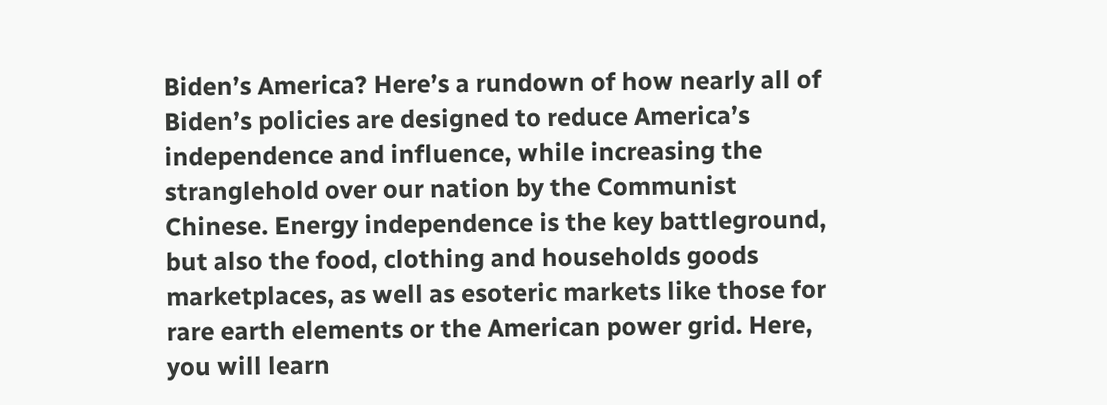Biden’s America? Here’s a rundown of how nearly all of Biden’s policies are designed to reduce America’s independence and influence, while increasing the stranglehold over our nation by the Communist Chinese. Energy independence is the key battleground, but also the food, clothing and households goods marketplaces, as well as esoteric markets like those for rare earth elements or the American power grid. Here, you will learn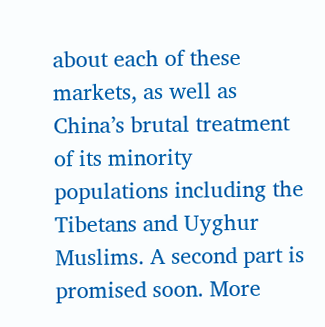about each of these markets, as well as China’s brutal treatment of its minority populations including the Tibetans and Uyghur Muslims. A second part is promised soon. More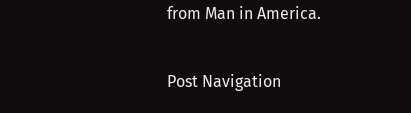from Man in America.

Post Navigation